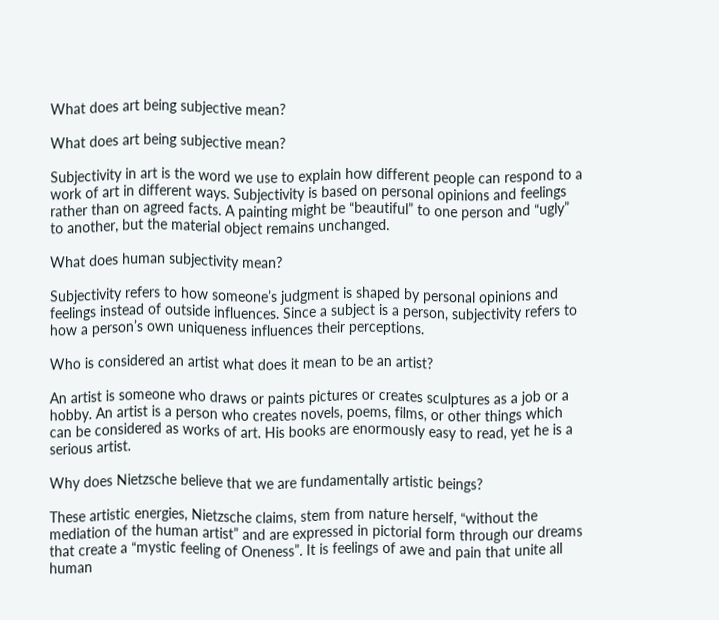What does art being subjective mean?

What does art being subjective mean?

Subjectivity in art is the word we use to explain how different people can respond to a work of art in different ways. Subjectivity is based on personal opinions and feelings rather than on agreed facts. A painting might be “beautiful” to one person and “ugly” to another, but the material object remains unchanged.

What does human subjectivity mean?

Subjectivity refers to how someone’s judgment is shaped by personal opinions and feelings instead of outside influences. Since a subject is a person, subjectivity refers to how a person’s own uniqueness influences their perceptions.

Who is considered an artist what does it mean to be an artist?

An artist is someone who draws or paints pictures or creates sculptures as a job or a hobby. An artist is a person who creates novels, poems, films, or other things which can be considered as works of art. His books are enormously easy to read, yet he is a serious artist.

Why does Nietzsche believe that we are fundamentally artistic beings?

These artistic energies, Nietzsche claims, stem from nature herself, “without the mediation of the human artist” and are expressed in pictorial form through our dreams that create a “mystic feeling of Oneness”. It is feelings of awe and pain that unite all human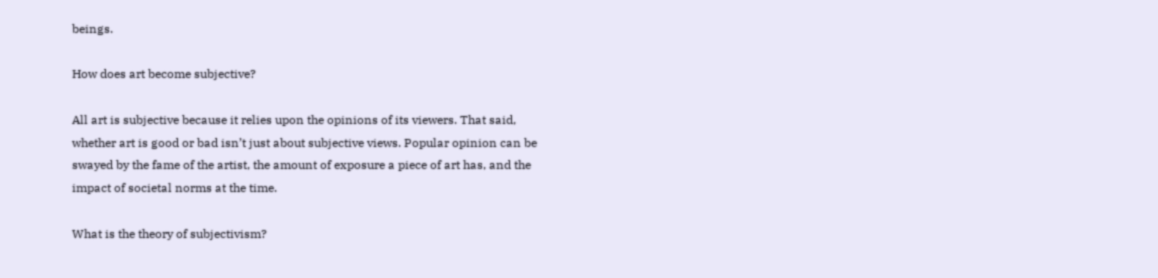beings.

How does art become subjective?

All art is subjective because it relies upon the opinions of its viewers. That said, whether art is good or bad isn’t just about subjective views. Popular opinion can be swayed by the fame of the artist, the amount of exposure a piece of art has, and the impact of societal norms at the time.

What is the theory of subjectivism?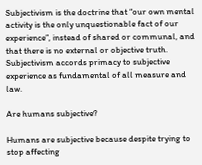Subjectivism is the doctrine that “our own mental activity is the only unquestionable fact of our experience”, instead of shared or communal, and that there is no external or objective truth. Subjectivism accords primacy to subjective experience as fundamental of all measure and law.

Are humans subjective?

Humans are subjective because despite trying to stop affecting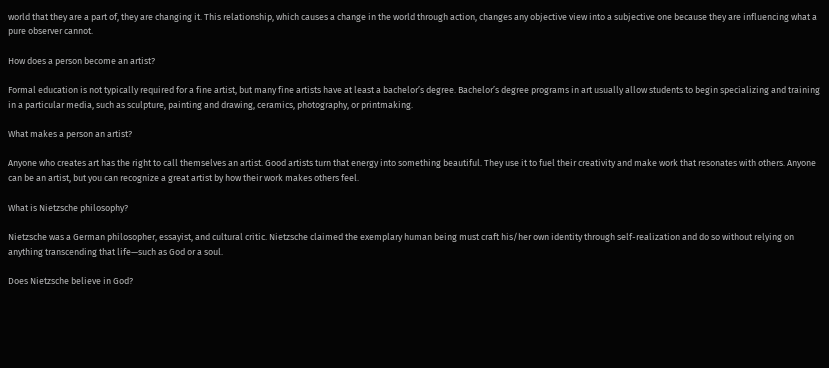world that they are a part of, they are changing it. This relationship, which causes a change in the world through action, changes any objective view into a subjective one because they are influencing what a pure observer cannot.

How does a person become an artist?

Formal education is not typically required for a fine artist, but many fine artists have at least a bachelor’s degree. Bachelor’s degree programs in art usually allow students to begin specializing and training in a particular media, such as sculpture, painting and drawing, ceramics, photography, or printmaking.

What makes a person an artist?

Anyone who creates art has the right to call themselves an artist. Good artists turn that energy into something beautiful. They use it to fuel their creativity and make work that resonates with others. Anyone can be an artist, but you can recognize a great artist by how their work makes others feel.

What is Nietzsche philosophy?

Nietzsche was a German philosopher, essayist, and cultural critic. Nietzsche claimed the exemplary human being must craft his/her own identity through self-realization and do so without relying on anything transcending that life—such as God or a soul.

Does Nietzsche believe in God?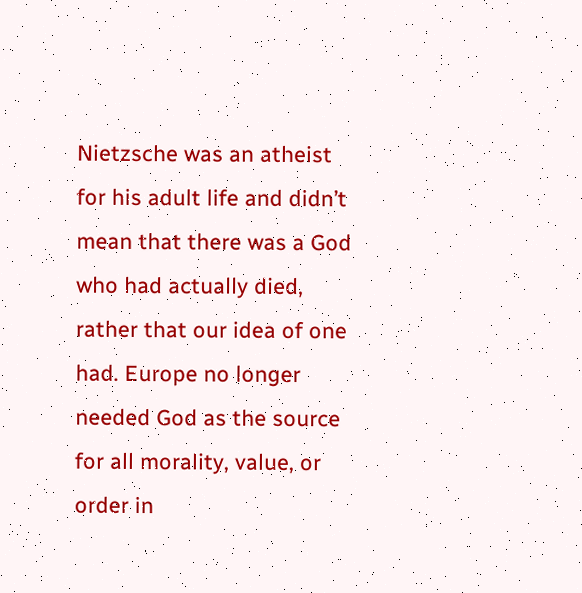Nietzsche was an atheist for his adult life and didn’t mean that there was a God who had actually died, rather that our idea of one had. Europe no longer needed God as the source for all morality, value, or order in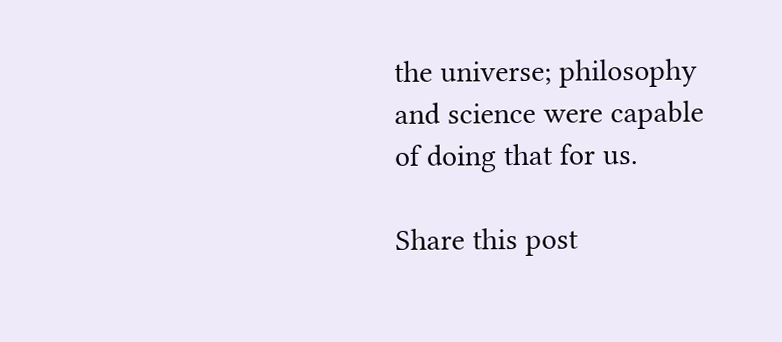the universe; philosophy and science were capable of doing that for us.

Share this post